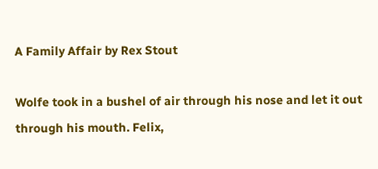A Family Affair by Rex Stout

Wolfe took in a bushel of air through his nose and let it out through his mouth. Felix,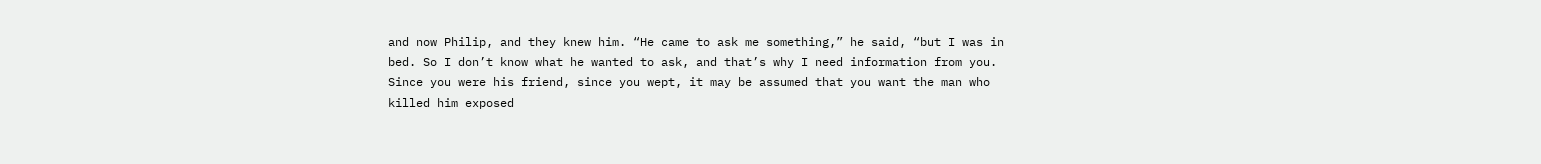and now Philip, and they knew him. “He came to ask me something,” he said, “but I was in bed. So I don’t know what he wanted to ask, and that’s why I need information from you. Since you were his friend, since you wept, it may be assumed that you want the man who killed him exposed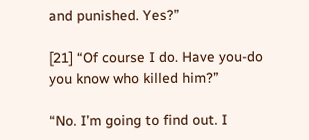and punished. Yes?”

[21] “Of course I do. Have you-do you know who killed him?”

“No. I’m going to find out. I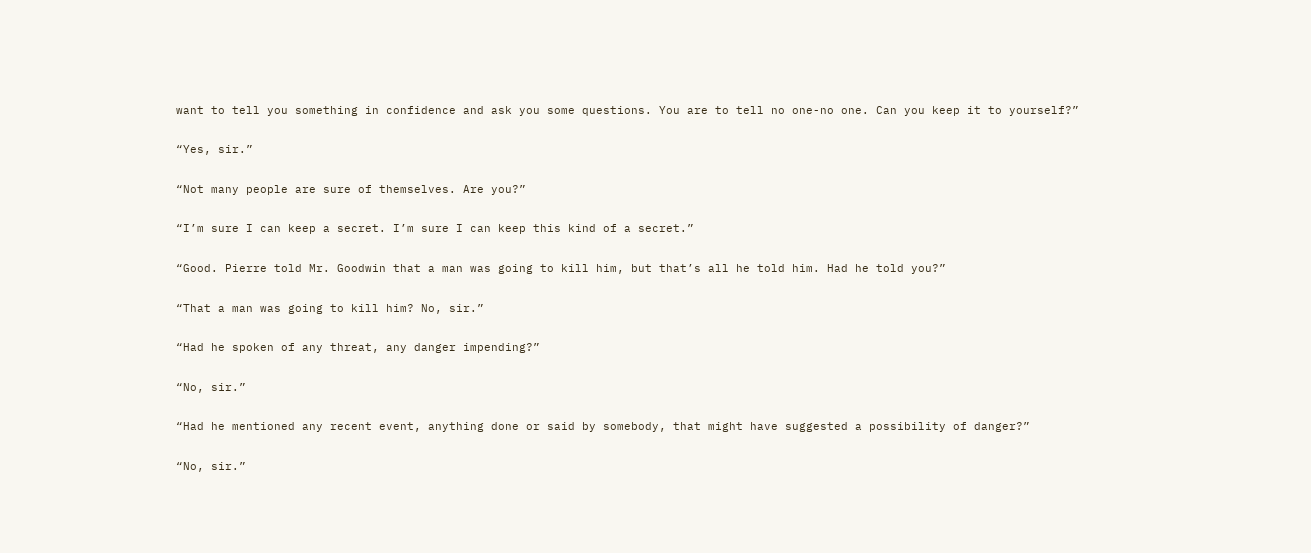want to tell you something in confidence and ask you some questions. You are to tell no one-no one. Can you keep it to yourself?”

“Yes, sir.”

“Not many people are sure of themselves. Are you?”

“I’m sure I can keep a secret. I’m sure I can keep this kind of a secret.”

“Good. Pierre told Mr. Goodwin that a man was going to kill him, but that’s all he told him. Had he told you?”

“That a man was going to kill him? No, sir.”

“Had he spoken of any threat, any danger impending?”

“No, sir.”

“Had he mentioned any recent event, anything done or said by somebody, that might have suggested a possibility of danger?”

“No, sir.”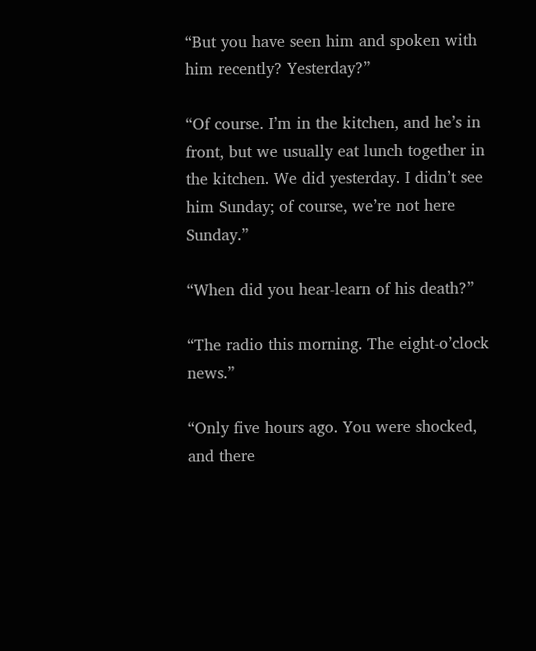“But you have seen him and spoken with him recently? Yesterday?”

“Of course. I’m in the kitchen, and he’s in front, but we usually eat lunch together in the kitchen. We did yesterday. I didn’t see him Sunday; of course, we’re not here Sunday.”

“When did you hear-learn of his death?”

“The radio this morning. The eight-o’clock news.”

“Only five hours ago. You were shocked, and there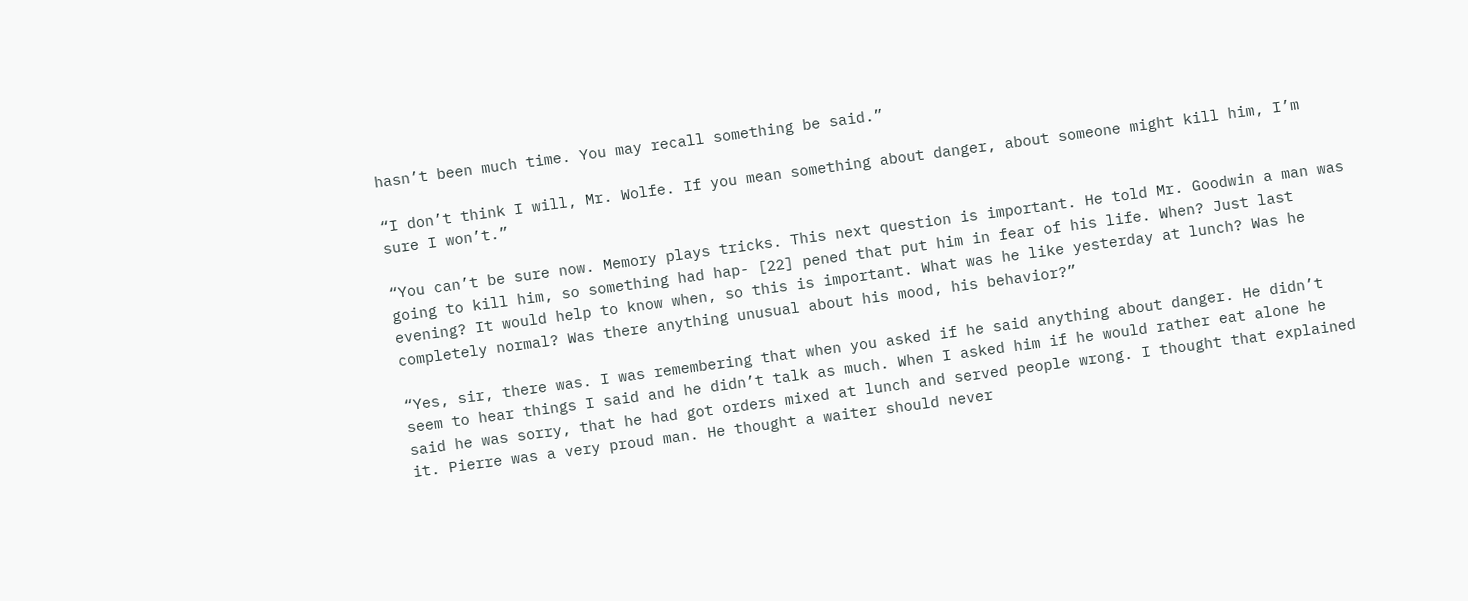hasn’t been much time. You may recall something be said.”

“I don’t think I will, Mr. Wolfe. If you mean something about danger, about someone might kill him, I’m sure I won’t.”

“You can’t be sure now. Memory plays tricks. This next question is important. He told Mr. Goodwin a man was going to kill him, so something had hap- [22] pened that put him in fear of his life. When? Just last evening? It would help to know when, so this is important. What was he like yesterday at lunch? Was he completely normal? Was there anything unusual about his mood, his behavior?”

“Yes, sir, there was. I was remembering that when you asked if he said anything about danger. He didn’t seem to hear things I said and he didn’t talk as much. When I asked him if he would rather eat alone he said he was sorry, that he had got orders mixed at lunch and served people wrong. I thought that explained it. Pierre was a very proud man. He thought a waiter should never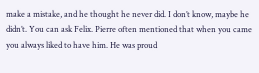make a mistake, and he thought he never did. I don’t know, maybe he didn’t. You can ask Felix. Pierre often mentioned that when you came you always liked to have him. He was proud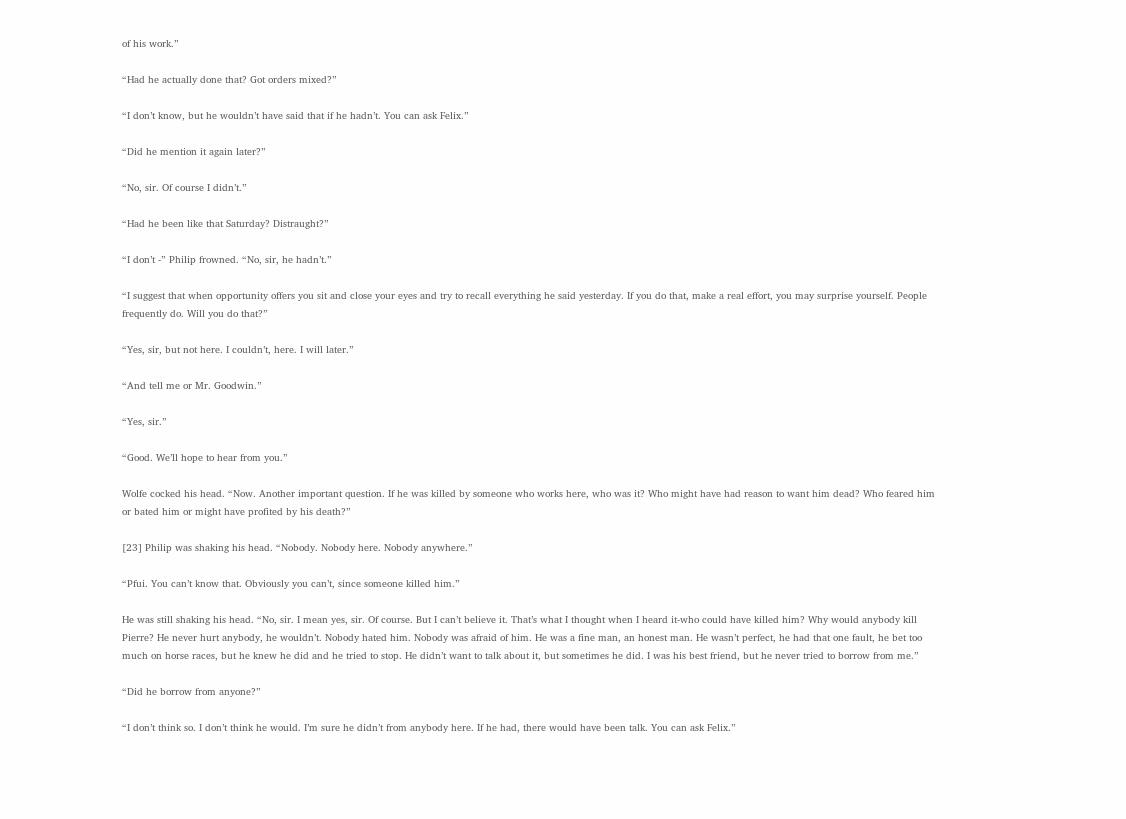of his work.”

“Had he actually done that? Got orders mixed?”

“I don’t know, but he wouldn’t have said that if he hadn’t. You can ask Felix.”

“Did he mention it again later?”

“No, sir. Of course I didn’t.”

“Had he been like that Saturday? Distraught?”

“I don’t -” Philip frowned. “No, sir, he hadn’t.”

“I suggest that when opportunity offers you sit and close your eyes and try to recall everything he said yesterday. If you do that, make a real effort, you may surprise yourself. People frequently do. Will you do that?”

“Yes, sir, but not here. I couldn’t, here. I will later.”

“And tell me or Mr. Goodwin.”

“Yes, sir.”

“Good. We’ll hope to hear from you.”

Wolfe cocked his head. “Now. Another important question. If he was killed by someone who works here, who was it? Who might have had reason to want him dead? Who feared him or bated him or might have profited by his death?”

[23] Philip was shaking his head. “Nobody. Nobody here. Nobody anywhere.”

“Pfui. You can’t know that. Obviously you can’t, since someone killed him.”

He was still shaking his head. “No, sir. I mean yes, sir. Of course. But I can’t believe it. That’s what I thought when I heard it-who could have killed him? Why would anybody kill Pierre? He never hurt anybody, he wouldn’t. Nobody hated him. Nobody was afraid of him. He was a fine man, an honest man. He wasn’t perfect, he had that one fault, he bet too much on horse races, but he knew he did and he tried to stop. He didn’t want to talk about it, but sometimes he did. I was his best friend, but he never tried to borrow from me.”

“Did he borrow from anyone?”

“I don’t think so. I don’t think he would. I’m sure he didn’t from anybody here. If he had, there would have been talk. You can ask Felix.”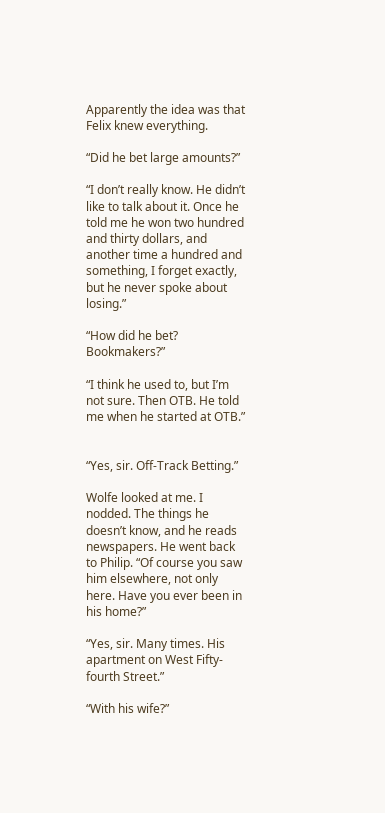Apparently the idea was that Felix knew everything.

“Did he bet large amounts?”

“I don’t really know. He didn’t like to talk about it. Once he told me he won two hundred and thirty dollars, and another time a hundred and something, I forget exactly, but he never spoke about losing.”

“How did he bet? Bookmakers?”

“I think he used to, but I’m not sure. Then OTB. He told me when he started at OTB.”


“Yes, sir. Off-Track Betting.”

Wolfe looked at me. I nodded. The things he doesn’t know, and he reads newspapers. He went back to Philip. “Of course you saw him elsewhere, not only here. Have you ever been in his home?”

“Yes, sir. Many times. His apartment on West Fifty-fourth Street.”

“With his wife?”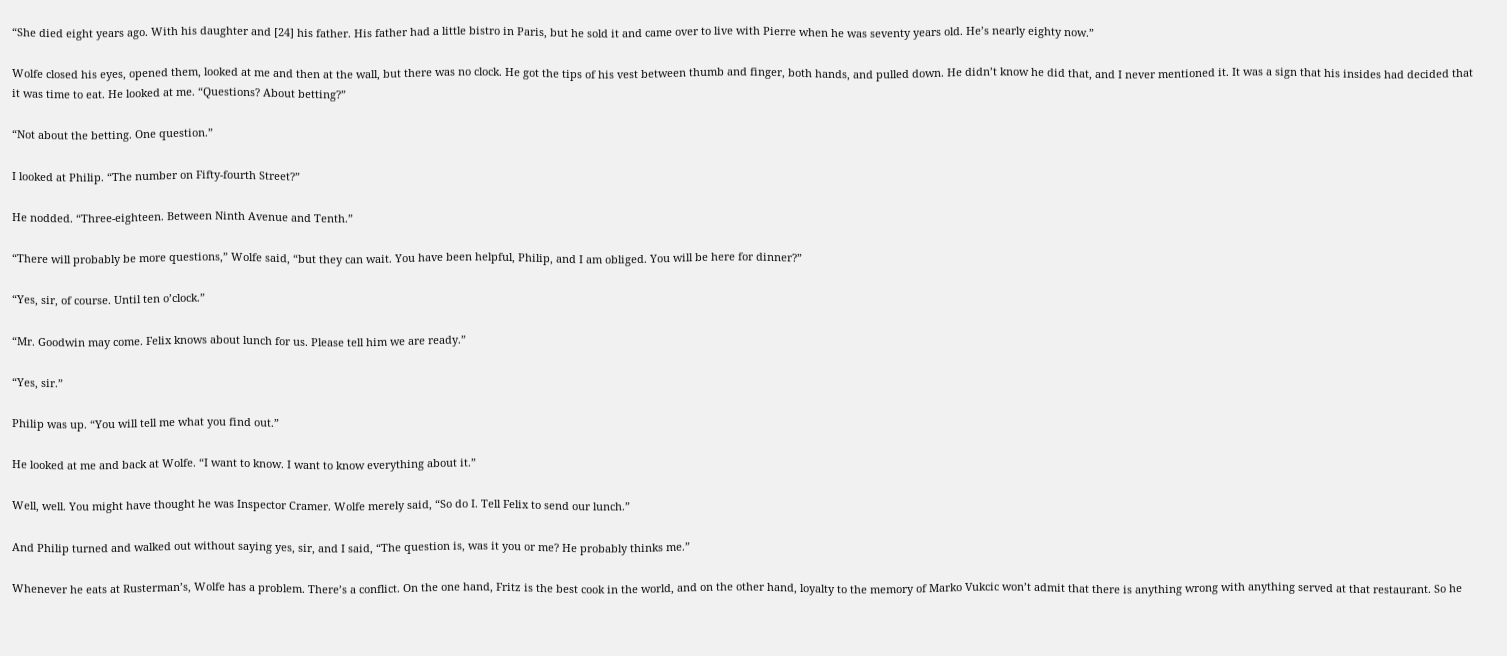“She died eight years ago. With his daughter and [24] his father. His father had a little bistro in Paris, but he sold it and came over to live with Pierre when he was seventy years old. He’s nearly eighty now.”

Wolfe closed his eyes, opened them, looked at me and then at the wall, but there was no clock. He got the tips of his vest between thumb and finger, both hands, and pulled down. He didn’t know he did that, and I never mentioned it. It was a sign that his insides had decided that it was time to eat. He looked at me. “Questions? About betting?”

“Not about the betting. One question.”

I looked at Philip. “The number on Fifty-fourth Street?”

He nodded. “Three-eighteen. Between Ninth Avenue and Tenth.”

“There will probably be more questions,” Wolfe said, “but they can wait. You have been helpful, Philip, and I am obliged. You will be here for dinner?”

“Yes, sir, of course. Until ten o’clock.”

“Mr. Goodwin may come. Felix knows about lunch for us. Please tell him we are ready.”

“Yes, sir.”

Philip was up. “You will tell me what you find out.”

He looked at me and back at Wolfe. “I want to know. I want to know everything about it.”

Well, well. You might have thought he was Inspector Cramer. Wolfe merely said, “So do I. Tell Felix to send our lunch.”

And Philip turned and walked out without saying yes, sir, and I said, “The question is, was it you or me? He probably thinks me.”

Whenever he eats at Rusterman’s, Wolfe has a problem. There’s a conflict. On the one hand, Fritz is the best cook in the world, and on the other hand, loyalty to the memory of Marko Vukcic won’t admit that there is anything wrong with anything served at that restaurant. So he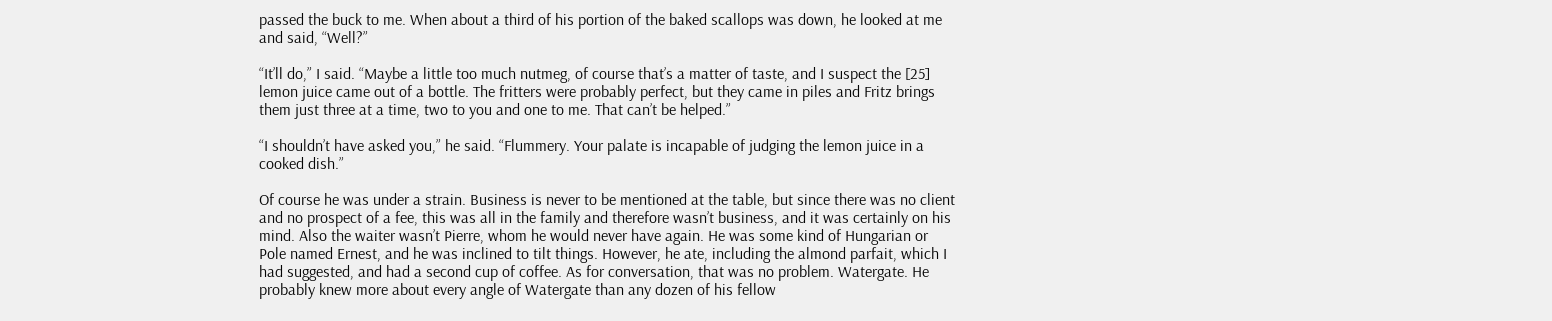passed the buck to me. When about a third of his portion of the baked scallops was down, he looked at me and said, “Well?”

“It’ll do,” I said. “Maybe a little too much nutmeg, of course that’s a matter of taste, and I suspect the [25] lemon juice came out of a bottle. The fritters were probably perfect, but they came in piles and Fritz brings them just three at a time, two to you and one to me. That can’t be helped.”

“I shouldn’t have asked you,” he said. “Flummery. Your palate is incapable of judging the lemon juice in a cooked dish.”

Of course he was under a strain. Business is never to be mentioned at the table, but since there was no client and no prospect of a fee, this was all in the family and therefore wasn’t business, and it was certainly on his mind. Also the waiter wasn’t Pierre, whom he would never have again. He was some kind of Hungarian or Pole named Ernest, and he was inclined to tilt things. However, he ate, including the almond parfait, which I had suggested, and had a second cup of coffee. As for conversation, that was no problem. Watergate. He probably knew more about every angle of Watergate than any dozen of his fellow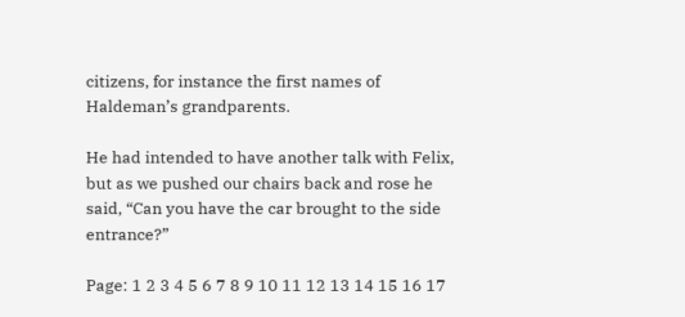citizens, for instance the first names of Haldeman’s grandparents.

He had intended to have another talk with Felix, but as we pushed our chairs back and rose he said, “Can you have the car brought to the side entrance?”

Page: 1 2 3 4 5 6 7 8 9 10 11 12 13 14 15 16 17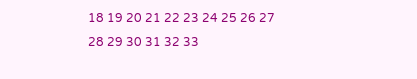18 19 20 21 22 23 24 25 26 27 28 29 30 31 32 33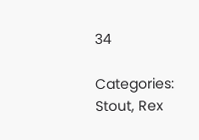34

Categories: Stout, Rex